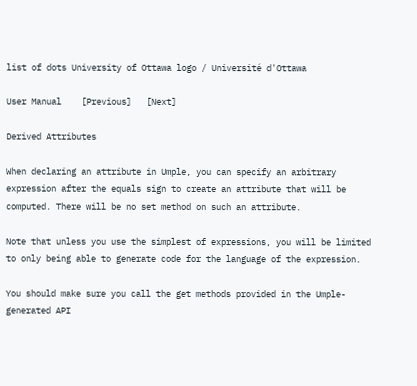list of dots University of Ottawa logo / Université d'Ottawa

User Manual    [Previous]   [Next]

Derived Attributes

When declaring an attribute in Umple, you can specify an arbitrary expression after the equals sign to create an attribute that will be computed. There will be no set method on such an attribute.

Note that unless you use the simplest of expressions, you will be limited to only being able to generate code for the language of the expression.

You should make sure you call the get methods provided in the Umple-generated API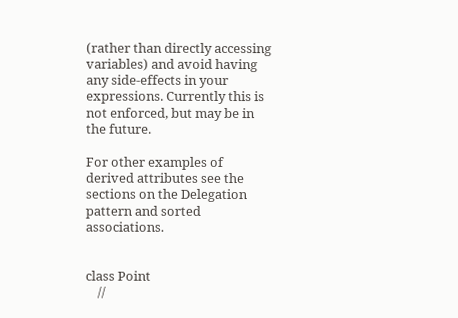(rather than directly accessing variables) and avoid having any side-effects in your expressions. Currently this is not enforced, but may be in the future.

For other examples of derived attributes see the sections on the Delegation pattern and sorted associations.


class Point
    //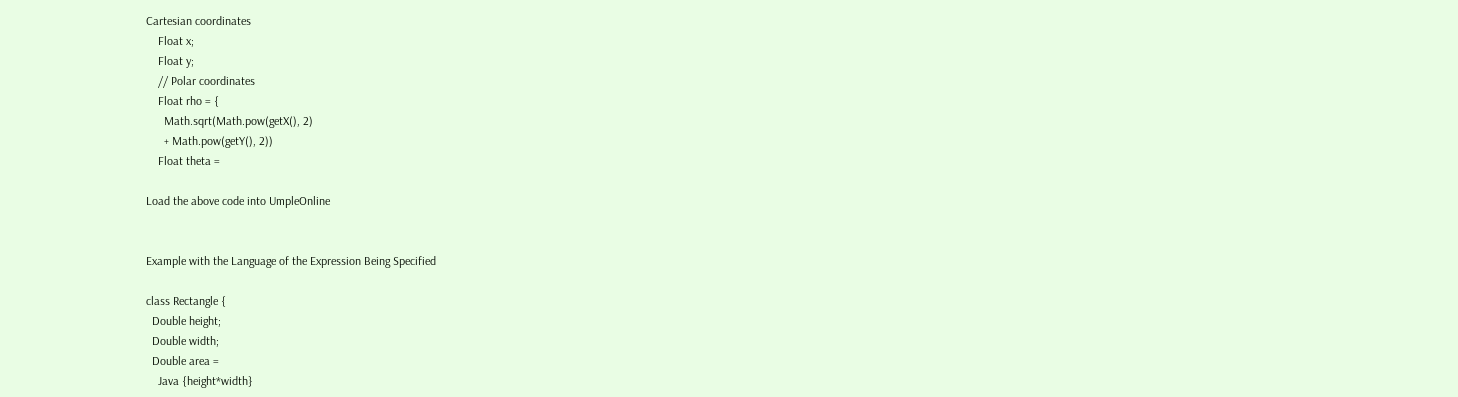Cartesian coordinates
    Float x;
    Float y;
    // Polar coordinates
    Float rho = {
      Math.sqrt(Math.pow(getX(), 2)
      + Math.pow(getY(), 2))
    Float theta =

Load the above code into UmpleOnline


Example with the Language of the Expression Being Specified

class Rectangle {
  Double height;
  Double width;
  Double area =
    Java {height*width}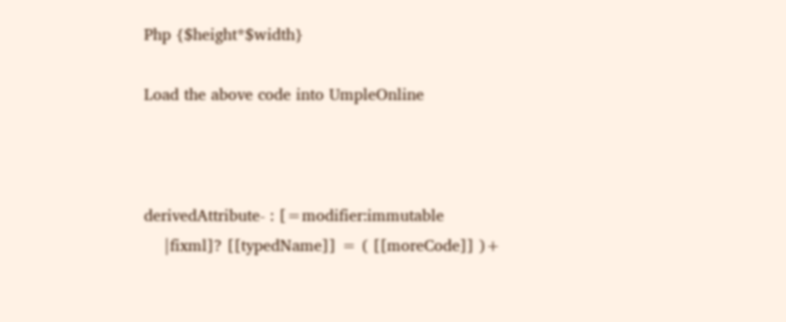Php {$height*$width}

Load the above code into UmpleOnline



derivedAttribute- : [=modifier:immutable
    |fixml]? [[typedName]] = ( [[moreCode]] )+